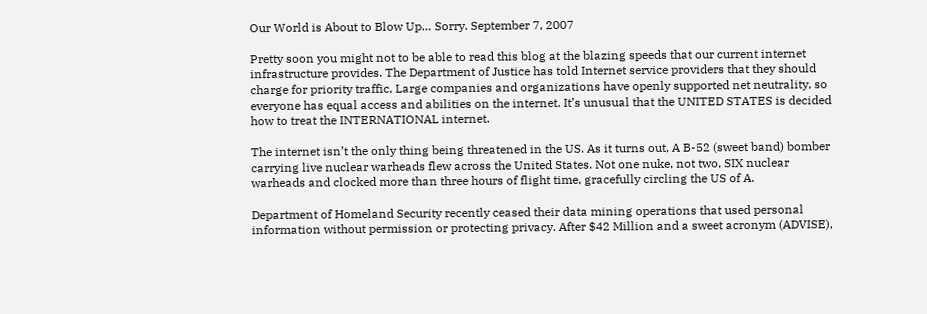Our World is About to Blow Up… Sorry. September 7, 2007

Pretty soon you might not to be able to read this blog at the blazing speeds that our current internet infrastructure provides. The Department of Justice has told Internet service providers that they should charge for priority traffic. Large companies and organizations have openly supported net neutrality, so everyone has equal access and abilities on the internet. It’s unusual that the UNITED STATES is decided how to treat the INTERNATIONAL internet.

The internet isn’t the only thing being threatened in the US. As it turns out, A B-52 (sweet band) bomber carrying live nuclear warheads flew across the United States. Not one nuke, not two, SIX nuclear warheads and clocked more than three hours of flight time, gracefully circling the US of A.

Department of Homeland Security recently ceased their data mining operations that used personal information without permission or protecting privacy. After $42 Million and a sweet acronym (ADVISE),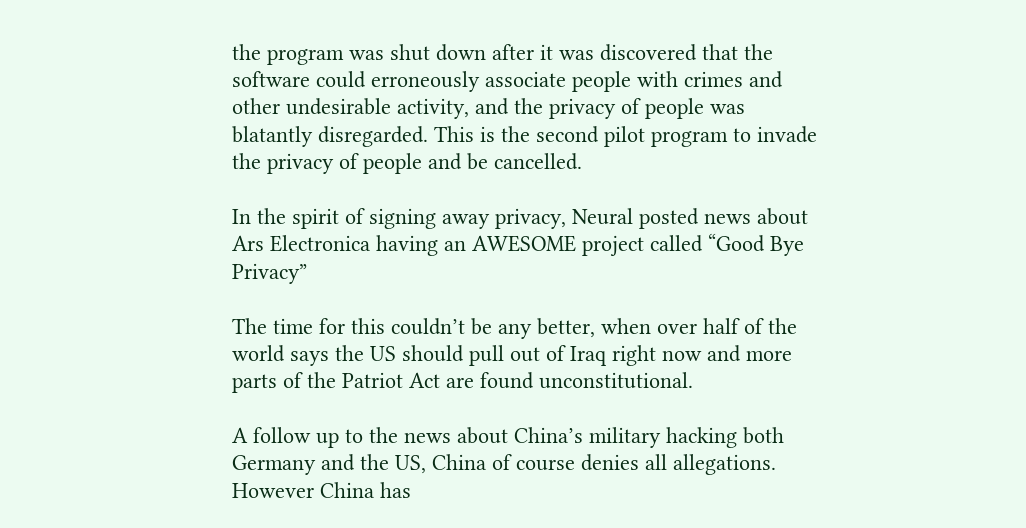the program was shut down after it was discovered that the software could erroneously associate people with crimes and other undesirable activity, and the privacy of people was blatantly disregarded. This is the second pilot program to invade the privacy of people and be cancelled.

In the spirit of signing away privacy, Neural posted news about Ars Electronica having an AWESOME project called “Good Bye Privacy”

The time for this couldn’t be any better, when over half of the world says the US should pull out of Iraq right now and more parts of the Patriot Act are found unconstitutional.

A follow up to the news about China’s military hacking both Germany and the US, China of course denies all allegations. However China has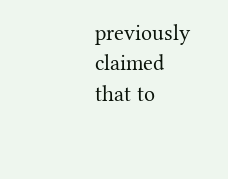previously claimed that to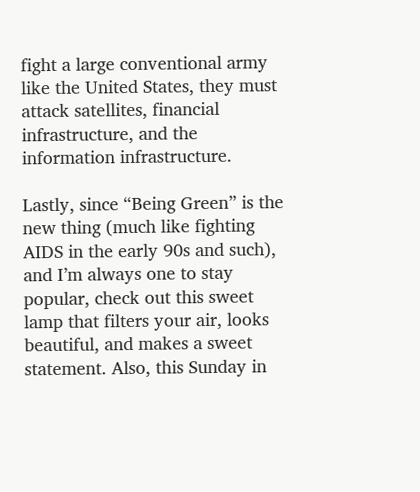fight a large conventional army like the United States, they must attack satellites, financial infrastructure, and the information infrastructure.

Lastly, since “Being Green” is the new thing (much like fighting AIDS in the early 90s and such), and I’m always one to stay popular, check out this sweet lamp that filters your air, looks beautiful, and makes a sweet statement. Also, this Sunday in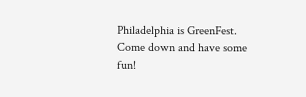Philadelphia is GreenFest. Come down and have some fun!